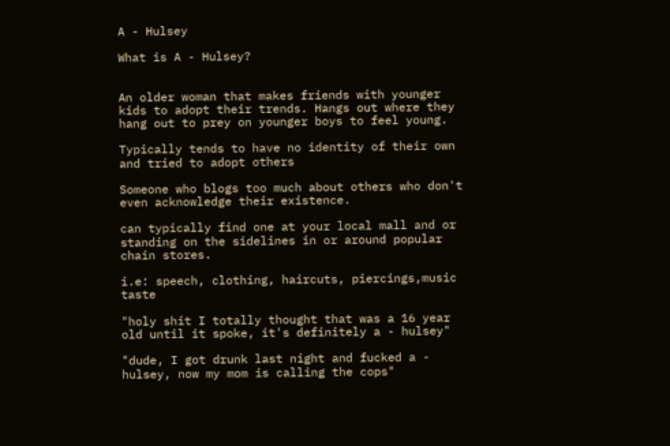A - Hulsey

What is A - Hulsey?


An older woman that makes friends with younger kids to adopt their trends. Hangs out where they hang out to prey on younger boys to feel young.

Typically tends to have no identity of their own and tried to adopt others

Someone who blogs too much about others who don't even acknowledge their existence.

can typically find one at your local mall and or standing on the sidelines in or around popular chain stores.

i.e: speech, clothing, haircuts, piercings,music taste

"holy shit I totally thought that was a 16 year old until it spoke, it's definitely a - hulsey"

"dude, I got drunk last night and fucked a - hulsey, now my mom is calling the cops"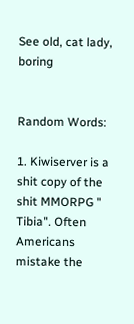See old, cat lady, boring


Random Words:

1. Kiwiserver is a shit copy of the shit MMORPG " Tibia". Often Americans mistake the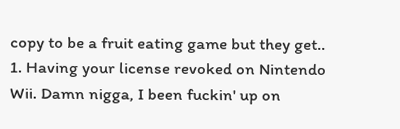copy to be a fruit eating game but they get..
1. Having your license revoked on Nintendo Wii. Damn nigga, I been fuckin' up on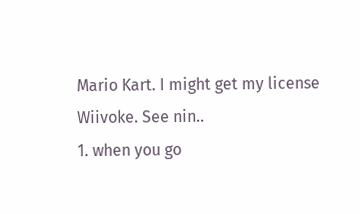Mario Kart. I might get my license Wiivoke. See nin..
1. when you go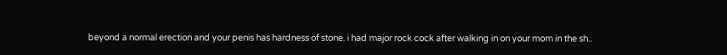beyond a normal erection and your penis has hardness of stone. i had major rock cock after walking in on your mom in the sh..